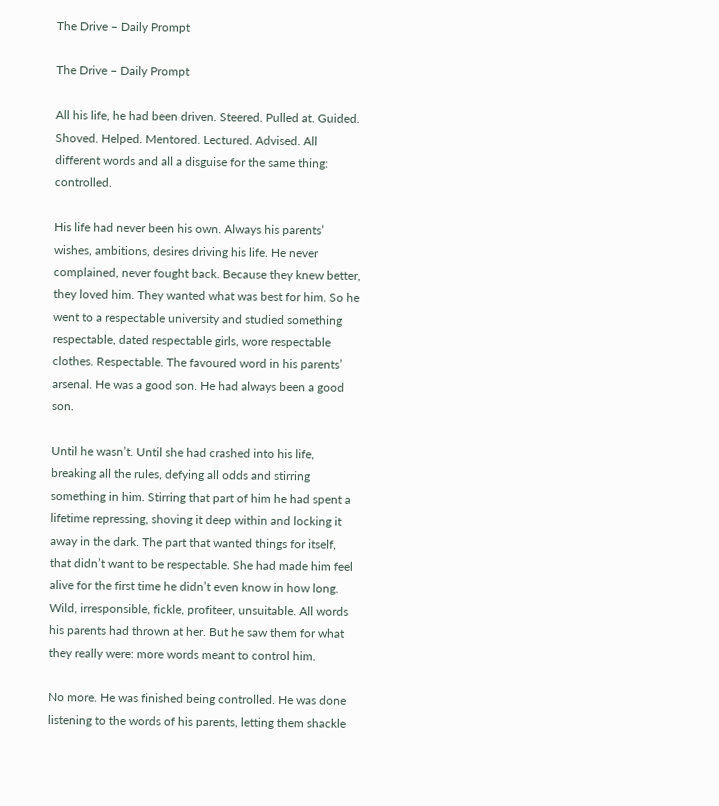The Drive – Daily Prompt

The Drive – Daily Prompt

All his life, he had been driven. Steered. Pulled at. Guided. Shoved. Helped. Mentored. Lectured. Advised. All different words and all a disguise for the same thing: controlled.

His life had never been his own. Always his parents’ wishes, ambitions, desires driving his life. He never complained, never fought back. Because they knew better, they loved him. They wanted what was best for him. So he went to a respectable university and studied something respectable, dated respectable girls, wore respectable clothes. Respectable. The favoured word in his parents’ arsenal. He was a good son. He had always been a good son.

Until he wasn’t. Until she had crashed into his life, breaking all the rules, defying all odds and stirring something in him. Stirring that part of him he had spent a lifetime repressing, shoving it deep within and locking it away in the dark. The part that wanted things for itself, that didn’t want to be respectable. She had made him feel alive for the first time he didn’t even know in how long. Wild, irresponsible, fickle, profiteer, unsuitable. All words his parents had thrown at her. But he saw them for what they really were: more words meant to control him.

No more. He was finished being controlled. He was done listening to the words of his parents, letting them shackle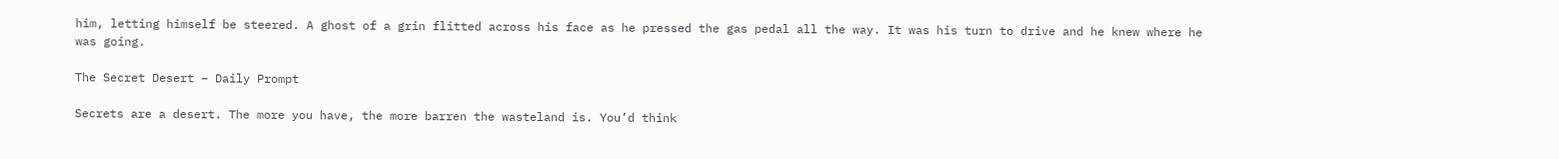him, letting himself be steered. A ghost of a grin flitted across his face as he pressed the gas pedal all the way. It was his turn to drive and he knew where he was going.

The Secret Desert – Daily Prompt

Secrets are a desert. The more you have, the more barren the wasteland is. You’d think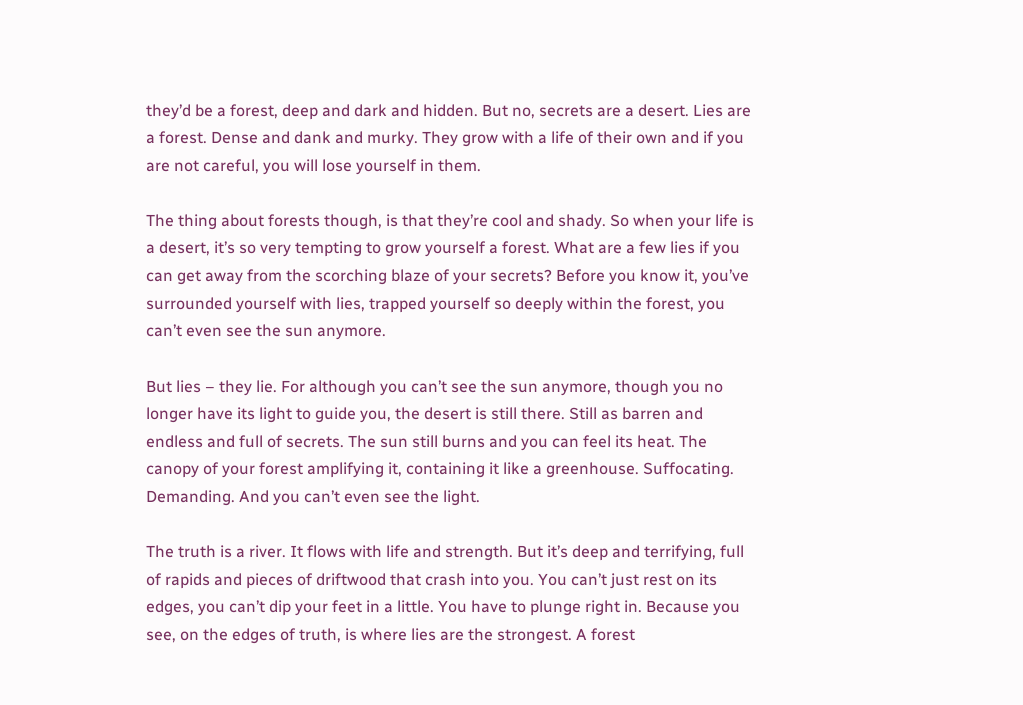they’d be a forest, deep and dark and hidden. But no, secrets are a desert. Lies are a forest. Dense and dank and murky. They grow with a life of their own and if you are not careful, you will lose yourself in them.

The thing about forests though, is that they’re cool and shady. So when your life is a desert, it’s so very tempting to grow yourself a forest. What are a few lies if you can get away from the scorching blaze of your secrets? Before you know it, you’ve surrounded yourself with lies, trapped yourself so deeply within the forest, you can’t even see the sun anymore.

But lies – they lie. For although you can’t see the sun anymore, though you no longer have its light to guide you, the desert is still there. Still as barren and endless and full of secrets. The sun still burns and you can feel its heat. The canopy of your forest amplifying it, containing it like a greenhouse. Suffocating. Demanding. And you can’t even see the light.

The truth is a river. It flows with life and strength. But it’s deep and terrifying, full of rapids and pieces of driftwood that crash into you. You can’t just rest on its edges, you can’t dip your feet in a little. You have to plunge right in. Because you see, on the edges of truth, is where lies are the strongest. A forest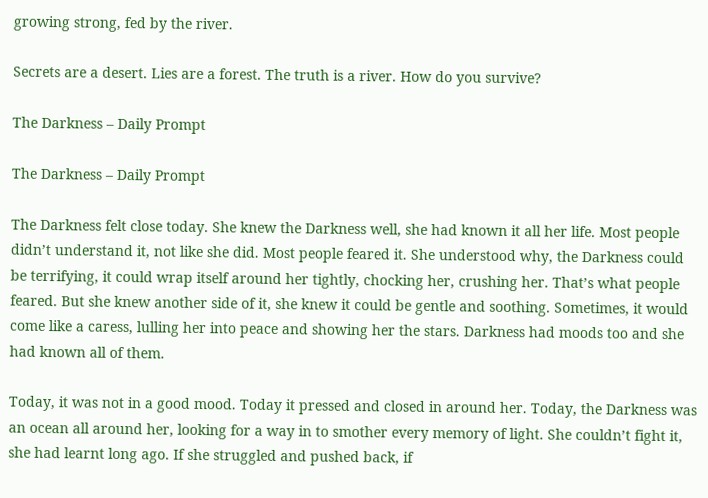growing strong, fed by the river.

Secrets are a desert. Lies are a forest. The truth is a river. How do you survive?

The Darkness – Daily Prompt

The Darkness – Daily Prompt

The Darkness felt close today. She knew the Darkness well, she had known it all her life. Most people didn’t understand it, not like she did. Most people feared it. She understood why, the Darkness could be terrifying, it could wrap itself around her tightly, chocking her, crushing her. That’s what people feared. But she knew another side of it, she knew it could be gentle and soothing. Sometimes, it would come like a caress, lulling her into peace and showing her the stars. Darkness had moods too and she had known all of them.

Today, it was not in a good mood. Today it pressed and closed in around her. Today, the Darkness was an ocean all around her, looking for a way in to smother every memory of light. She couldn’t fight it, she had learnt long ago. If she struggled and pushed back, if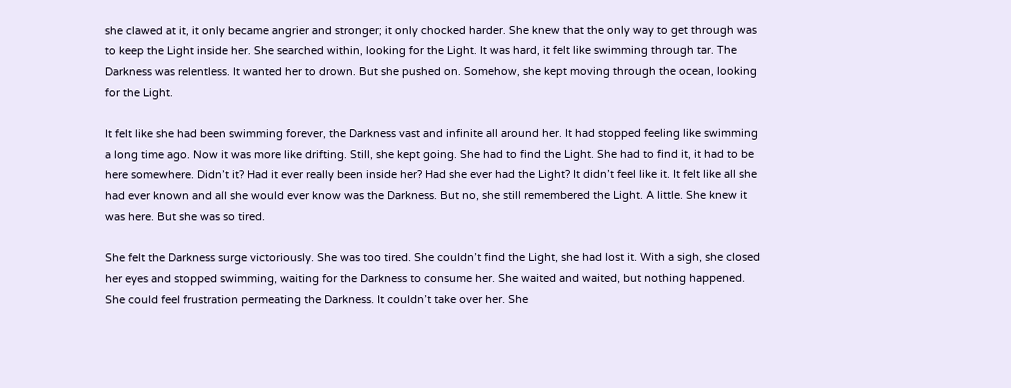she clawed at it, it only became angrier and stronger; it only chocked harder. She knew that the only way to get through was to keep the Light inside her. She searched within, looking for the Light. It was hard, it felt like swimming through tar. The Darkness was relentless. It wanted her to drown. But she pushed on. Somehow, she kept moving through the ocean, looking for the Light.

It felt like she had been swimming forever, the Darkness vast and infinite all around her. It had stopped feeling like swimming a long time ago. Now it was more like drifting. Still, she kept going. She had to find the Light. She had to find it, it had to be here somewhere. Didn’t it? Had it ever really been inside her? Had she ever had the Light? It didn’t feel like it. It felt like all she had ever known and all she would ever know was the Darkness. But no, she still remembered the Light. A little. She knew it was here. But she was so tired.

She felt the Darkness surge victoriously. She was too tired. She couldn’t find the Light, she had lost it. With a sigh, she closed her eyes and stopped swimming, waiting for the Darkness to consume her. She waited and waited, but nothing happened. She could feel frustration permeating the Darkness. It couldn’t take over her. She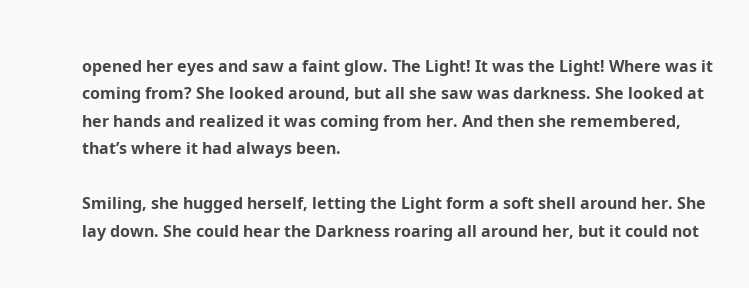opened her eyes and saw a faint glow. The Light! It was the Light! Where was it coming from? She looked around, but all she saw was darkness. She looked at her hands and realized it was coming from her. And then she remembered, that’s where it had always been.

Smiling, she hugged herself, letting the Light form a soft shell around her. She lay down. She could hear the Darkness roaring all around her, but it could not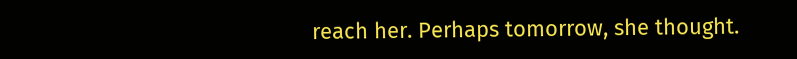reach her. Perhaps tomorrow, she thought.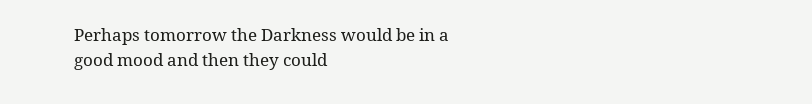Perhaps tomorrow the Darkness would be in a good mood and then they could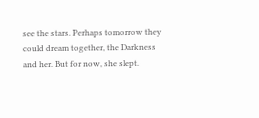see the stars. Perhaps tomorrow they could dream together, the Darkness and her. But for now, she slept.